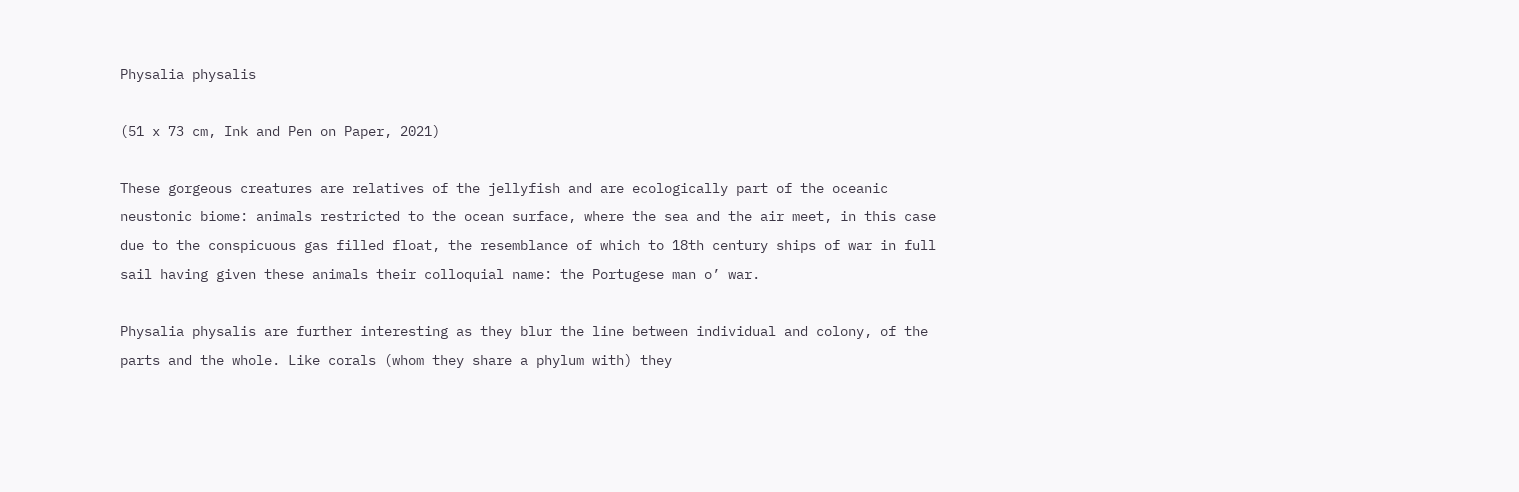Physalia physalis

(51 x 73 cm, Ink and Pen on Paper, 2021)

These gorgeous creatures are relatives of the jellyfish and are ecologically part of the oceanic neustonic biome: animals restricted to the ocean surface, where the sea and the air meet, in this case due to the conspicuous gas filled float, the resemblance of which to 18th century ships of war in full sail having given these animals their colloquial name: the Portugese man o’ war.

Physalia physalis are further interesting as they blur the line between individual and colony, of the parts and the whole. Like corals (whom they share a phylum with) they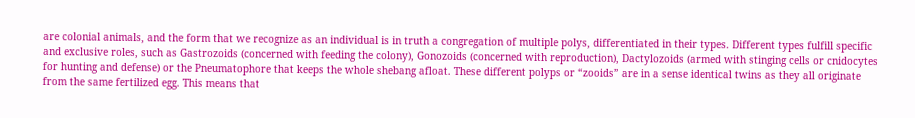are colonial animals, and the form that we recognize as an individual is in truth a congregation of multiple polys, differentiated in their types. Different types fulfill specific and exclusive roles, such as Gastrozoids (concerned with feeding the colony), Gonozoids (concerned with reproduction), Dactylozoids (armed with stinging cells or cnidocytes for hunting and defense) or the Pneumatophore that keeps the whole shebang afloat. These different polyps or “zooids” are in a sense identical twins as they all originate from the same fertilized egg. This means that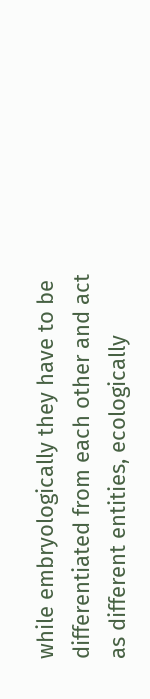while embryologically they have to be differentiated from each other and act as different entities, ecologically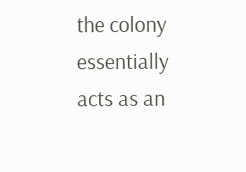the colony essentially acts as an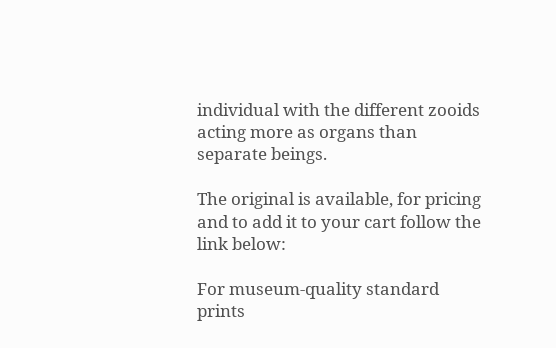individual with the different zooids acting more as organs than separate beings.

The original is available, for pricing and to add it to your cart follow the link below:

For museum-quality standard prints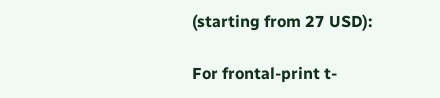(starting from 27 USD):

For frontal-print t-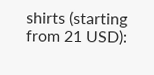shirts (starting from 21 USD):